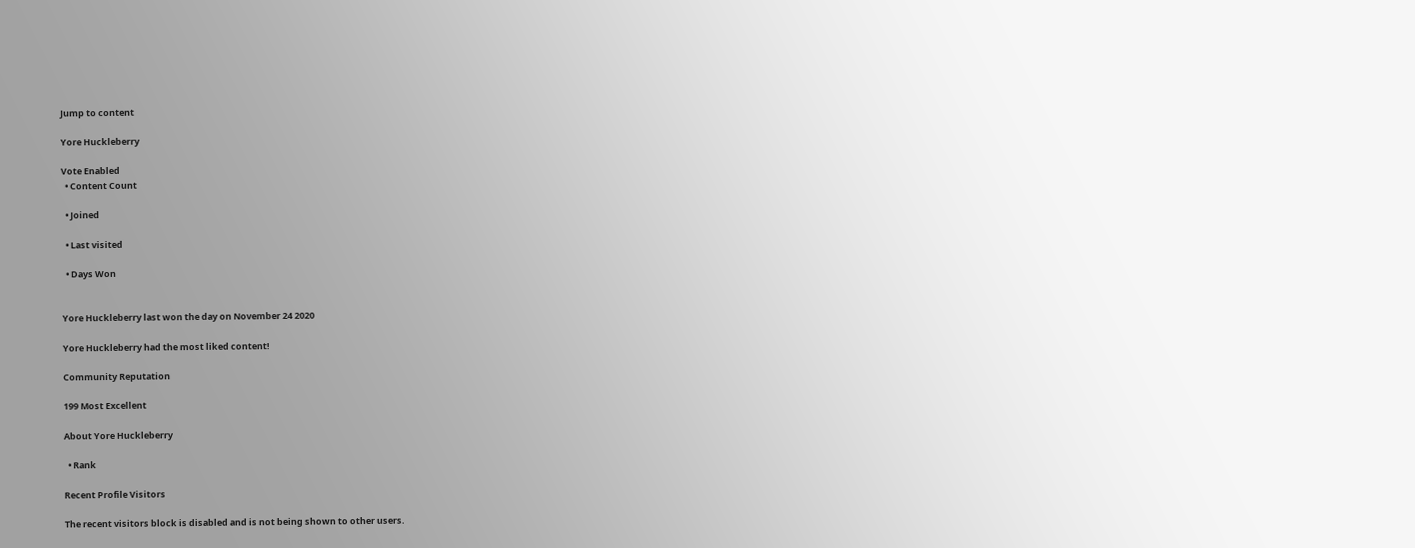Jump to content

Yore Huckleberry

Vote Enabled
  • Content Count

  • Joined

  • Last visited

  • Days Won


Yore Huckleberry last won the day on November 24 2020

Yore Huckleberry had the most liked content!

Community Reputation

199 Most Excellent

About Yore Huckleberry

  • Rank

Recent Profile Visitors

The recent visitors block is disabled and is not being shown to other users.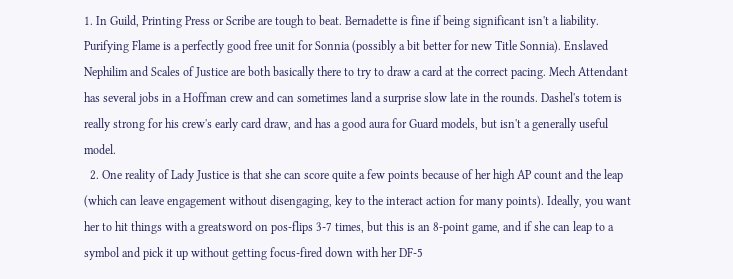1. In Guild, Printing Press or Scribe are tough to beat. Bernadette is fine if being significant isn't a liability. Purifying Flame is a perfectly good free unit for Sonnia (possibly a bit better for new Title Sonnia). Enslaved Nephilim and Scales of Justice are both basically there to try to draw a card at the correct pacing. Mech Attendant has several jobs in a Hoffman crew and can sometimes land a surprise slow late in the rounds. Dashel's totem is really strong for his crew's early card draw, and has a good aura for Guard models, but isn't a generally useful model.
  2. One reality of Lady Justice is that she can score quite a few points because of her high AP count and the leap (which can leave engagement without disengaging, key to the interact action for many points). Ideally, you want her to hit things with a greatsword on pos-flips 3-7 times, but this is an 8-point game, and if she can leap to a symbol and pick it up without getting focus-fired down with her DF-5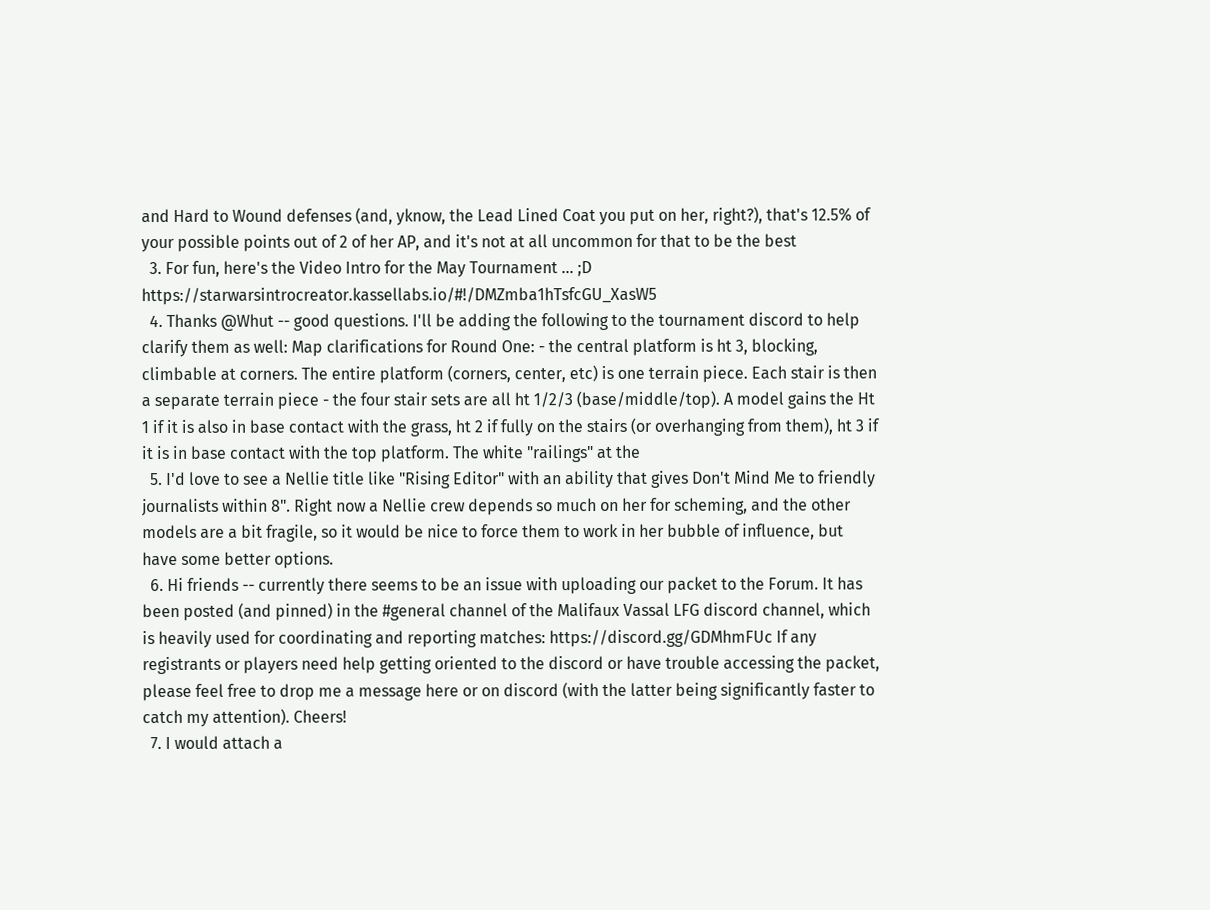and Hard to Wound defenses (and, yknow, the Lead Lined Coat you put on her, right?), that's 12.5% of your possible points out of 2 of her AP, and it's not at all uncommon for that to be the best
  3. For fun, here's the Video Intro for the May Tournament ... ;D https://starwarsintrocreator.kassellabs.io/#!/DMZmba1hTsfcGU_XasW5
  4. Thanks @Whut -- good questions. I'll be adding the following to the tournament discord to help clarify them as well: Map clarifications for Round One: - the central platform is ht 3, blocking, climbable at corners. The entire platform (corners, center, etc) is one terrain piece. Each stair is then a separate terrain piece - the four stair sets are all ht 1/2/3 (base/middle/top). A model gains the Ht 1 if it is also in base contact with the grass, ht 2 if fully on the stairs (or overhanging from them), ht 3 if it is in base contact with the top platform. The white "railings" at the
  5. I'd love to see a Nellie title like "Rising Editor" with an ability that gives Don't Mind Me to friendly journalists within 8". Right now a Nellie crew depends so much on her for scheming, and the other models are a bit fragile, so it would be nice to force them to work in her bubble of influence, but have some better options.
  6. Hi friends -- currently there seems to be an issue with uploading our packet to the Forum. It has been posted (and pinned) in the #general channel of the Malifaux Vassal LFG discord channel, which is heavily used for coordinating and reporting matches: https://discord.gg/GDMhmFUc If any registrants or players need help getting oriented to the discord or have trouble accessing the packet, please feel free to drop me a message here or on discord (with the latter being significantly faster to catch my attention). Cheers!
  7. I would attach a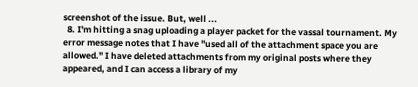screenshot of the issue. But, well ...
  8. I'm hitting a snag uploading a player packet for the vassal tournament. My error message notes that I have "used all of the attachment space you are allowed." I have deleted attachments from my original posts where they appeared, and I can access a library of my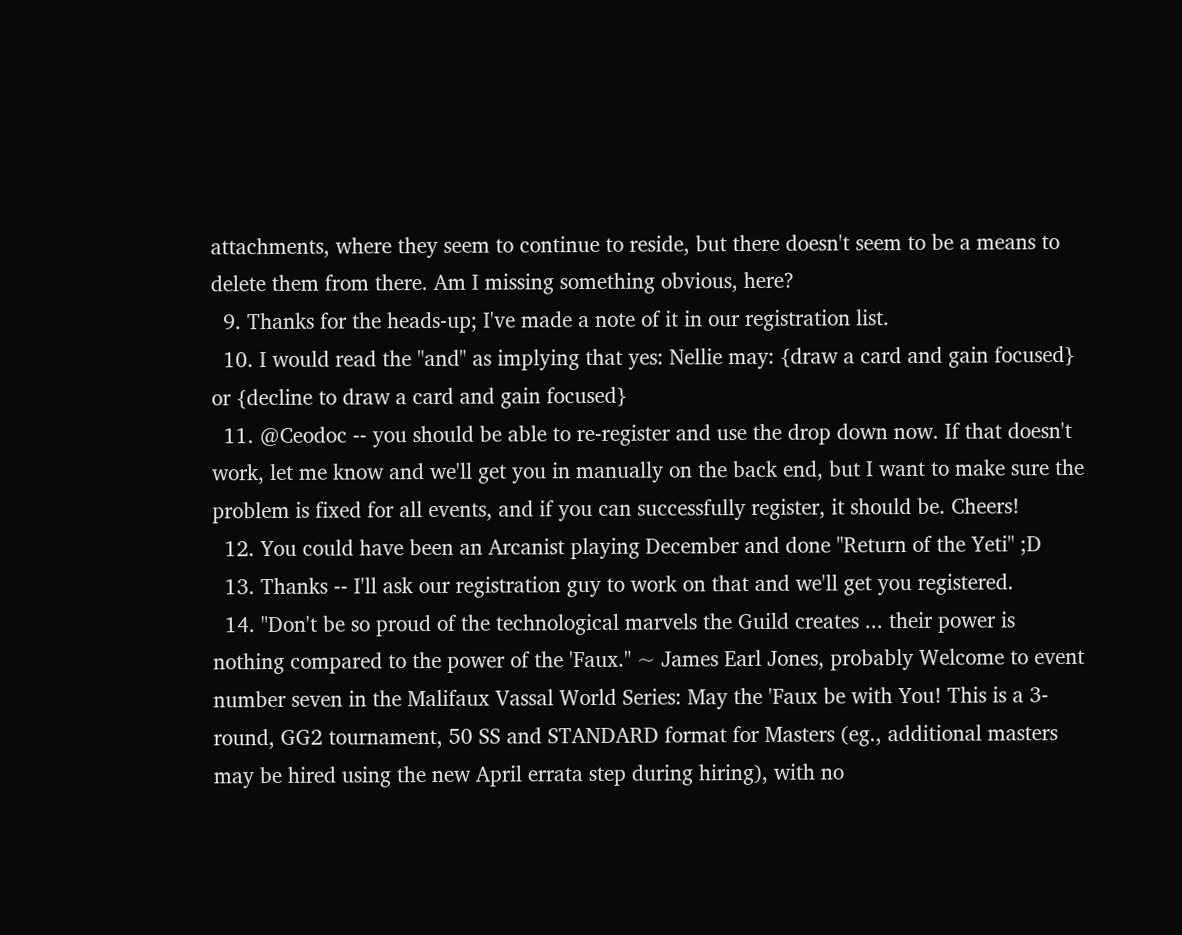attachments, where they seem to continue to reside, but there doesn't seem to be a means to delete them from there. Am I missing something obvious, here?
  9. Thanks for the heads-up; I've made a note of it in our registration list.
  10. I would read the "and" as implying that yes: Nellie may: {draw a card and gain focused} or {decline to draw a card and gain focused}
  11. @Ceodoc -- you should be able to re-register and use the drop down now. If that doesn't work, let me know and we'll get you in manually on the back end, but I want to make sure the problem is fixed for all events, and if you can successfully register, it should be. Cheers!
  12. You could have been an Arcanist playing December and done "Return of the Yeti" ;D
  13. Thanks -- I'll ask our registration guy to work on that and we'll get you registered.
  14. "Don't be so proud of the technological marvels the Guild creates ... their power is nothing compared to the power of the 'Faux." ~ James Earl Jones, probably Welcome to event number seven in the Malifaux Vassal World Series: May the 'Faux be with You! This is a 3-round, GG2 tournament, 50 SS and STANDARD format for Masters (eg., additional masters may be hired using the new April errata step during hiring), with no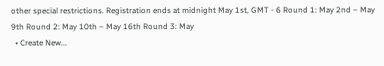other special restrictions. Registration ends at midnight May 1st, GMT - 6 Round 1: May 2nd – May 9th Round 2: May 10th – May 16th Round 3: May
  • Create New...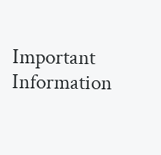Important Information